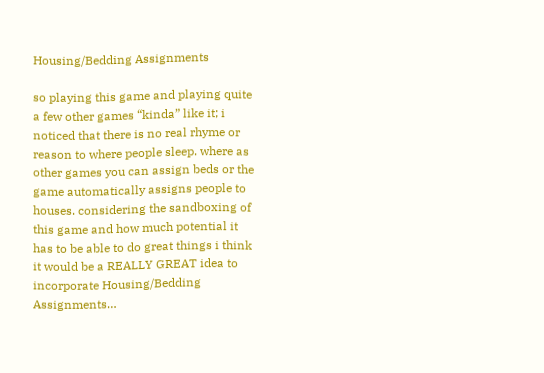Housing/Bedding Assignments

so playing this game and playing quite a few other games “kinda” like it; i noticed that there is no real rhyme or reason to where people sleep. where as other games you can assign beds or the game automatically assigns people to houses. considering the sandboxing of this game and how much potential it has to be able to do great things i think it would be a REALLY GREAT idea to incorporate Housing/Bedding Assignments…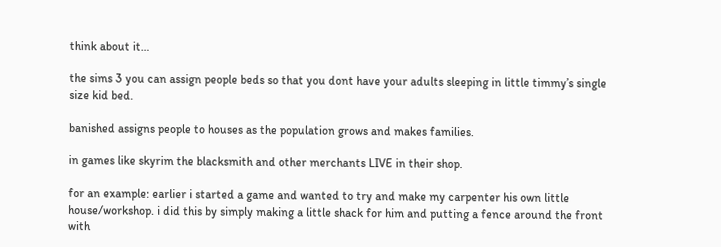think about it…

the sims 3 you can assign people beds so that you dont have your adults sleeping in little timmy’s single size kid bed.

banished assigns people to houses as the population grows and makes families.

in games like skyrim the blacksmith and other merchants LIVE in their shop.

for an example: earlier i started a game and wanted to try and make my carpenter his own little house/workshop. i did this by simply making a little shack for him and putting a fence around the front with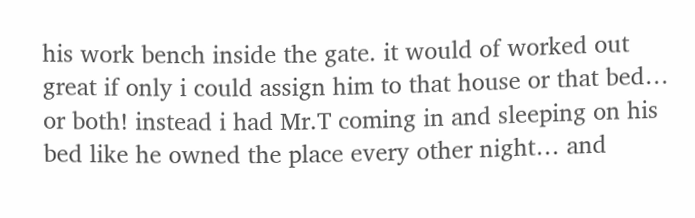his work bench inside the gate. it would of worked out great if only i could assign him to that house or that bed… or both! instead i had Mr.T coming in and sleeping on his bed like he owned the place every other night… and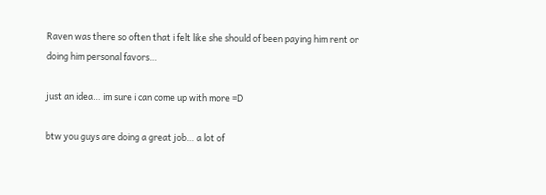Raven was there so often that i felt like she should of been paying him rent or doing him personal favors…

just an idea… im sure i can come up with more =D

btw you guys are doing a great job… a lot of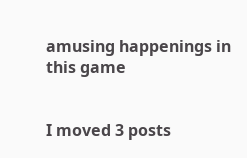amusing happenings in this game


I moved 3 posts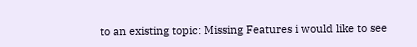to an existing topic: Missing Features i would like to see